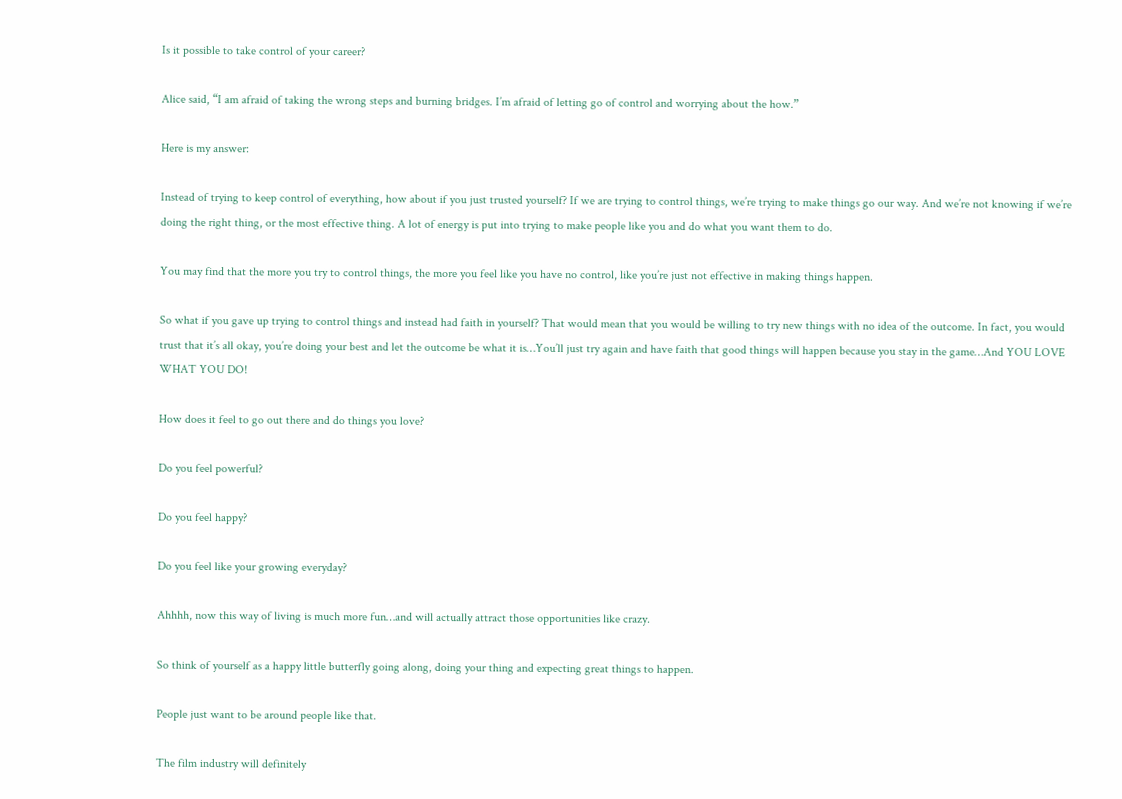Is it possible to take control of your career?

Alice said, “I am afraid of taking the wrong steps and burning bridges. I’m afraid of letting go of control and worrying about the how.”

Here is my answer:

Instead of trying to keep control of everything, how about if you just trusted yourself? If we are trying to control things, we’re trying to make things go our way. And we’re not knowing if we’re doing the right thing, or the most effective thing. A lot of energy is put into trying to make people like you and do what you want them to do.

You may find that the more you try to control things, the more you feel like you have no control, like you’re just not effective in making things happen.

So what if you gave up trying to control things and instead had faith in yourself? That would mean that you would be willing to try new things with no idea of the outcome. In fact, you would trust that it’s all okay, you’re doing your best and let the outcome be what it is…You’ll just try again and have faith that good things will happen because you stay in the game…And YOU LOVE WHAT YOU DO!

How does it feel to go out there and do things you love?

Do you feel powerful?

Do you feel happy?

Do you feel like your growing everyday?

Ahhhh, now this way of living is much more fun…and will actually attract those opportunities like crazy.

So think of yourself as a happy little butterfly going along, doing your thing and expecting great things to happen.

People just want to be around people like that.

The film industry will definitely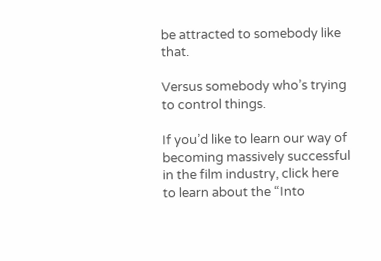be attracted to somebody like that.

Versus somebody who’s trying to control things.

If you’d like to learn our way of becoming massively successful in the film industry, click here to learn about the “Into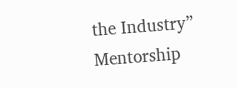the Industry” Mentorship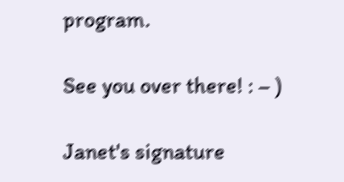program.

See you over there! : – )

Janet's signature